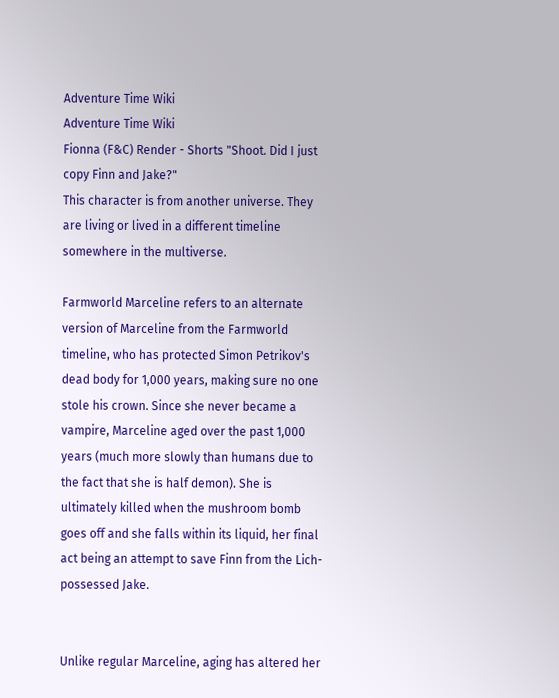Adventure Time Wiki
Adventure Time Wiki
Fionna (F&C) Render - Shorts "Shoot. Did I just copy Finn and Jake?"
This character is from another universe. They are living or lived in a different timeline somewhere in the multiverse.

Farmworld Marceline refers to an alternate version of Marceline from the Farmworld timeline, who has protected Simon Petrikov's dead body for 1,000 years, making sure no one stole his crown. Since she never became a vampire, Marceline aged over the past 1,000 years (much more slowly than humans due to the fact that she is half demon). She is ultimately killed when the mushroom bomb goes off and she falls within its liquid, her final act being an attempt to save Finn from the Lich-possessed Jake.


Unlike regular Marceline, aging has altered her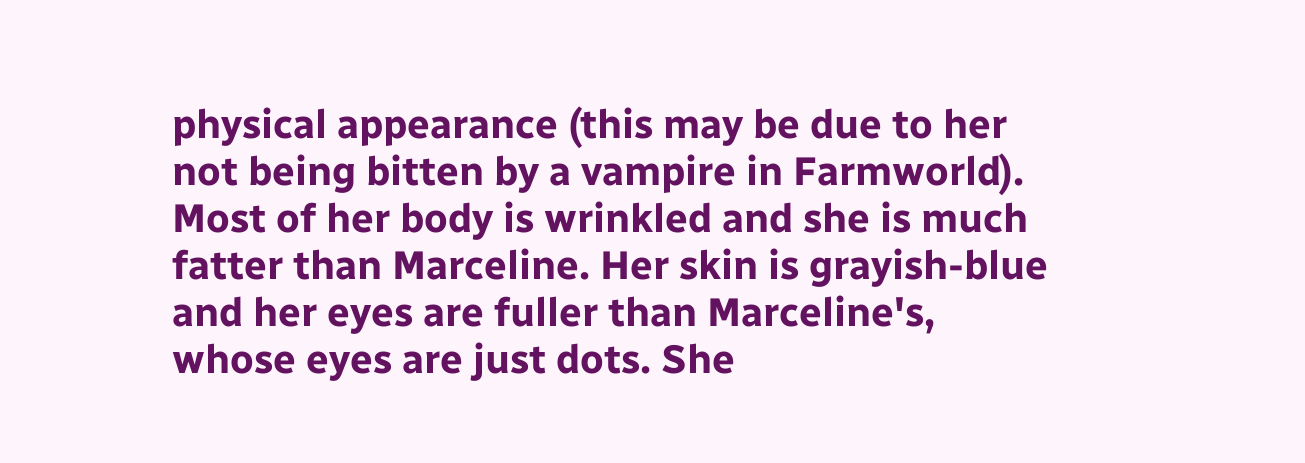physical appearance (this may be due to her not being bitten by a vampire in Farmworld). Most of her body is wrinkled and she is much fatter than Marceline. Her skin is grayish-blue and her eyes are fuller than Marceline's, whose eyes are just dots. She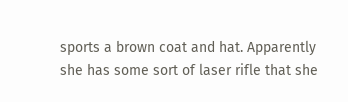sports a brown coat and hat. Apparently she has some sort of laser rifle that she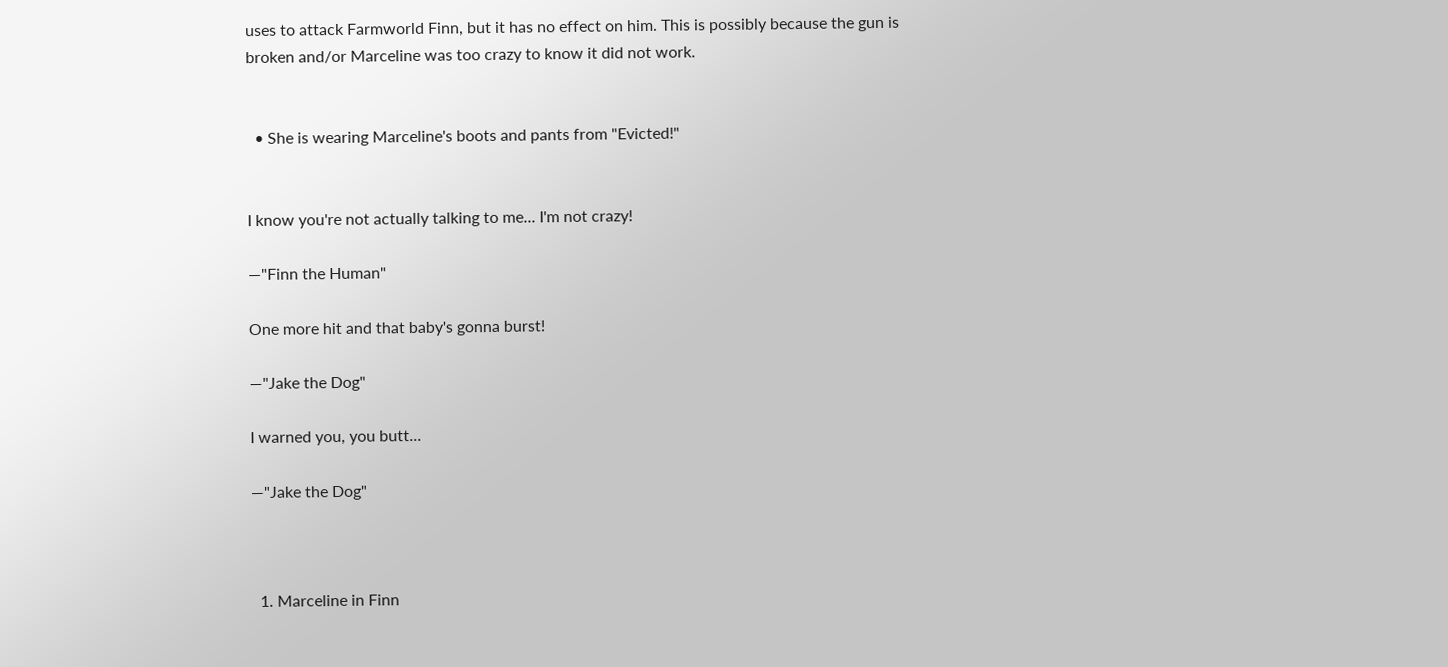uses to attack Farmworld Finn, but it has no effect on him. This is possibly because the gun is broken and/or Marceline was too crazy to know it did not work.


  • She is wearing Marceline's boots and pants from "Evicted!"


I know you're not actually talking to me... I'm not crazy!

—"Finn the Human"

One more hit and that baby's gonna burst!

—"Jake the Dog"

I warned you, you butt...

—"Jake the Dog"



  1. Marceline in Finn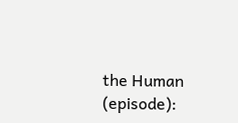the Human (episode):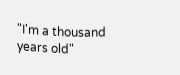"I'm a thousand years old"